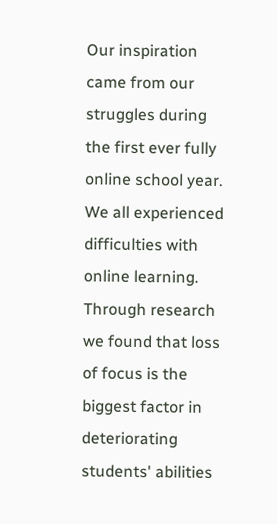Our inspiration came from our struggles during the first ever fully online school year. We all experienced difficulties with online learning. Through research we found that loss of focus is the biggest factor in deteriorating students' abilities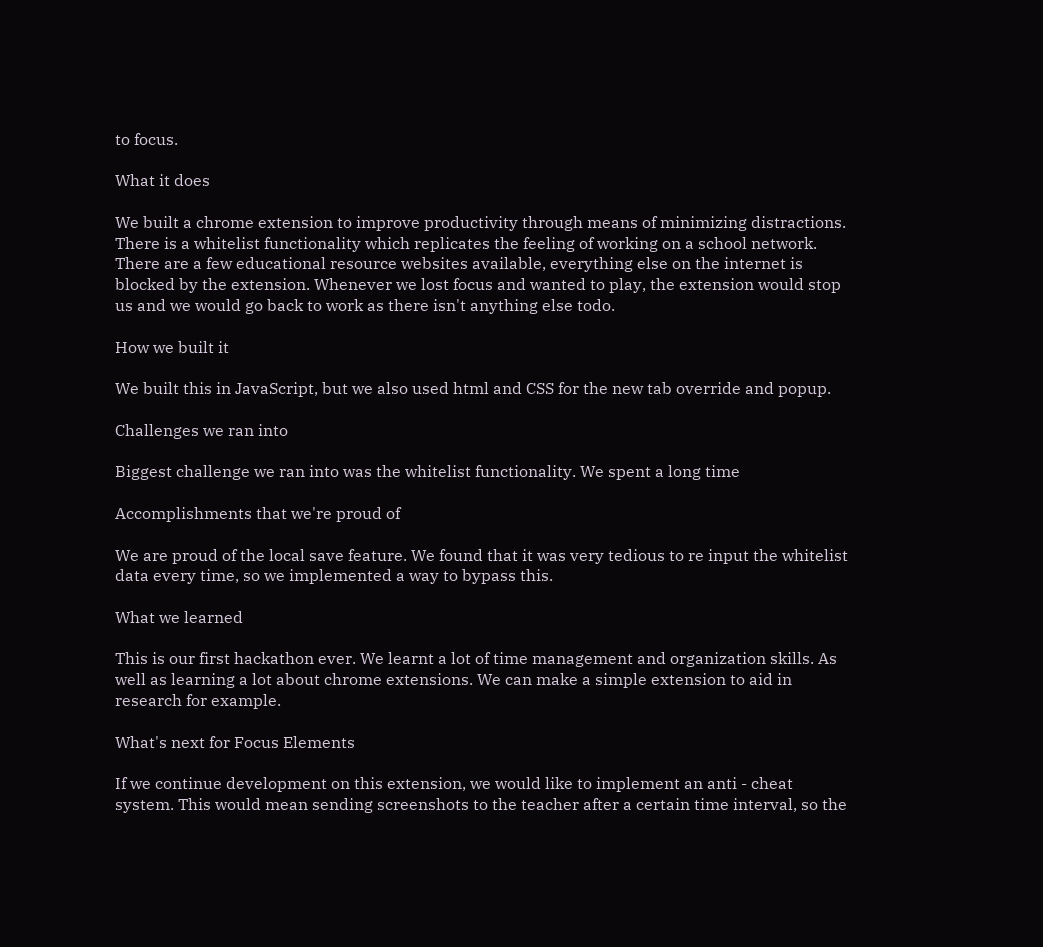to focus.

What it does

We built a chrome extension to improve productivity through means of minimizing distractions. There is a whitelist functionality which replicates the feeling of working on a school network. There are a few educational resource websites available, everything else on the internet is blocked by the extension. Whenever we lost focus and wanted to play, the extension would stop us and we would go back to work as there isn't anything else todo.

How we built it

We built this in JavaScript, but we also used html and CSS for the new tab override and popup.

Challenges we ran into

Biggest challenge we ran into was the whitelist functionality. We spent a long time

Accomplishments that we're proud of

We are proud of the local save feature. We found that it was very tedious to re input the whitelist data every time, so we implemented a way to bypass this.

What we learned

This is our first hackathon ever. We learnt a lot of time management and organization skills. As well as learning a lot about chrome extensions. We can make a simple extension to aid in research for example.

What's next for Focus Elements

If we continue development on this extension, we would like to implement an anti - cheat system. This would mean sending screenshots to the teacher after a certain time interval, so the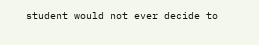student would not ever decide to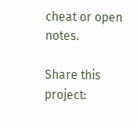cheat or open notes.

Share this project: